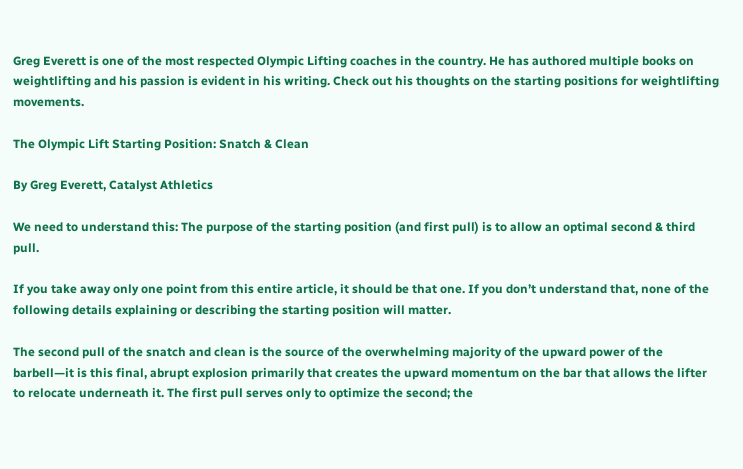Greg Everett is one of the most respected Olympic Lifting coaches in the country. He has authored multiple books on weightlifting and his passion is evident in his writing. Check out his thoughts on the starting positions for weightlifting movements.

The Olympic Lift Starting Position: Snatch & Clean

By Greg Everett, Catalyst Athletics

We need to understand this: The purpose of the starting position (and first pull) is to allow an optimal second & third pull.

If you take away only one point from this entire article, it should be that one. If you don’t understand that, none of the following details explaining or describing the starting position will matter.

The second pull of the snatch and clean is the source of the overwhelming majority of the upward power of the barbell—it is this final, abrupt explosion primarily that creates the upward momentum on the bar that allows the lifter to relocate underneath it. The first pull serves only to optimize the second; the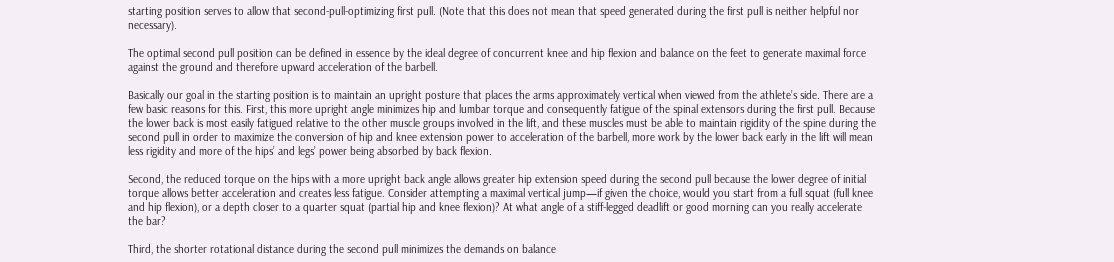starting position serves to allow that second-pull-optimizing first pull. (Note that this does not mean that speed generated during the first pull is neither helpful nor necessary).

The optimal second pull position can be defined in essence by the ideal degree of concurrent knee and hip flexion and balance on the feet to generate maximal force against the ground and therefore upward acceleration of the barbell.

Basically our goal in the starting position is to maintain an upright posture that places the arms approximately vertical when viewed from the athlete’s side. There are a few basic reasons for this. First, this more upright angle minimizes hip and lumbar torque and consequently fatigue of the spinal extensors during the first pull. Because the lower back is most easily fatigued relative to the other muscle groups involved in the lift, and these muscles must be able to maintain rigidity of the spine during the second pull in order to maximize the conversion of hip and knee extension power to acceleration of the barbell, more work by the lower back early in the lift will mean less rigidity and more of the hips’ and legs’ power being absorbed by back flexion.

Second, the reduced torque on the hips with a more upright back angle allows greater hip extension speed during the second pull because the lower degree of initial torque allows better acceleration and creates less fatigue. Consider attempting a maximal vertical jump—if given the choice, would you start from a full squat (full knee and hip flexion), or a depth closer to a quarter squat (partial hip and knee flexion)? At what angle of a stiff-legged deadlift or good morning can you really accelerate the bar?

Third, the shorter rotational distance during the second pull minimizes the demands on balance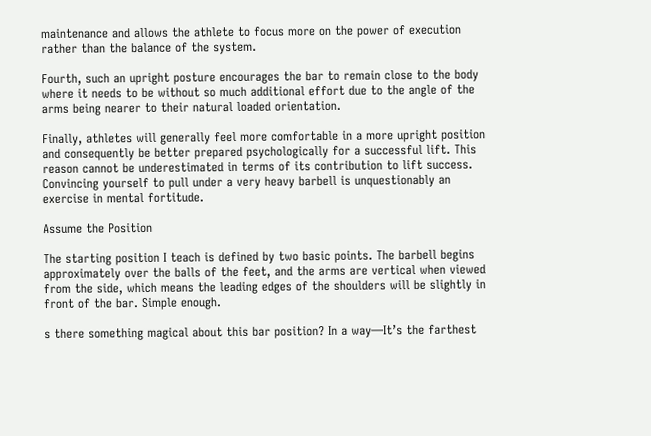maintenance and allows the athlete to focus more on the power of execution rather than the balance of the system.

Fourth, such an upright posture encourages the bar to remain close to the body where it needs to be without so much additional effort due to the angle of the arms being nearer to their natural loaded orientation.

Finally, athletes will generally feel more comfortable in a more upright position and consequently be better prepared psychologically for a successful lift. This reason cannot be underestimated in terms of its contribution to lift success. Convincing yourself to pull under a very heavy barbell is unquestionably an exercise in mental fortitude.

Assume the Position

The starting position I teach is defined by two basic points. The barbell begins approximately over the balls of the feet, and the arms are vertical when viewed from the side, which means the leading edges of the shoulders will be slightly in front of the bar. Simple enough.

s there something magical about this bar position? In a way—It’s the farthest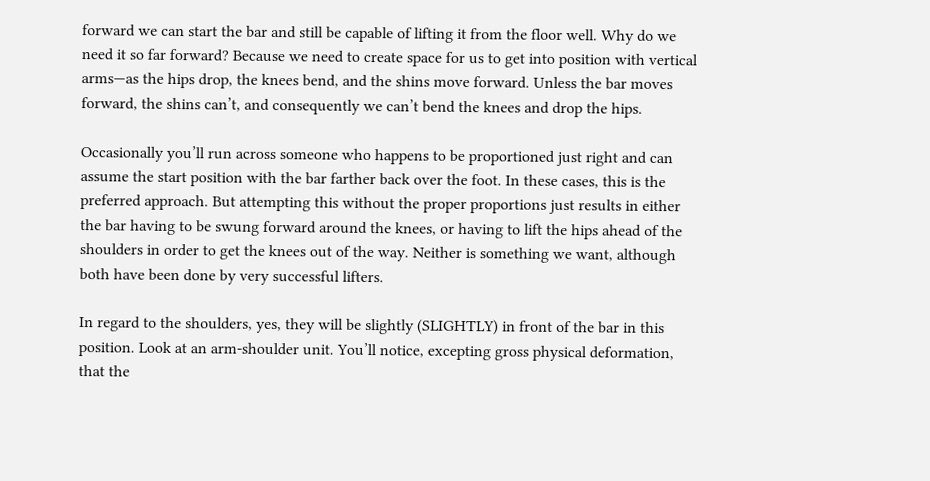forward we can start the bar and still be capable of lifting it from the floor well. Why do we need it so far forward? Because we need to create space for us to get into position with vertical arms—as the hips drop, the knees bend, and the shins move forward. Unless the bar moves forward, the shins can’t, and consequently we can’t bend the knees and drop the hips.

Occasionally you’ll run across someone who happens to be proportioned just right and can assume the start position with the bar farther back over the foot. In these cases, this is the preferred approach. But attempting this without the proper proportions just results in either the bar having to be swung forward around the knees, or having to lift the hips ahead of the shoulders in order to get the knees out of the way. Neither is something we want, although both have been done by very successful lifters.

In regard to the shoulders, yes, they will be slightly (SLIGHTLY) in front of the bar in this position. Look at an arm-shoulder unit. You’ll notice, excepting gross physical deformation, that the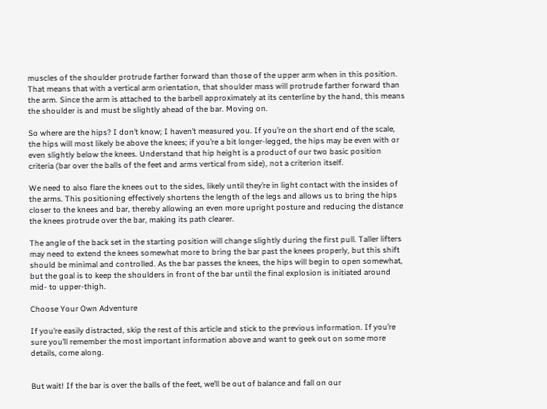muscles of the shoulder protrude farther forward than those of the upper arm when in this position. That means that with a vertical arm orientation, that shoulder mass will protrude farther forward than the arm. Since the arm is attached to the barbell approximately at its centerline by the hand, this means the shoulder is and must be slightly ahead of the bar. Moving on.

So where are the hips? I don’t know; I haven’t measured you. If you’re on the short end of the scale, the hips will most likely be above the knees; if you’re a bit longer-legged, the hips may be even with or even slightly below the knees. Understand that hip height is a product of our two basic position criteria (bar over the balls of the feet and arms vertical from side), not a criterion itself.

We need to also flare the knees out to the sides, likely until they’re in light contact with the insides of the arms. This positioning effectively shortens the length of the legs and allows us to bring the hips closer to the knees and bar, thereby allowing an even more upright posture and reducing the distance the knees protrude over the bar, making its path clearer.

The angle of the back set in the starting position will change slightly during the first pull. Taller lifters may need to extend the knees somewhat more to bring the bar past the knees properly, but this shift should be minimal and controlled. As the bar passes the knees, the hips will begin to open somewhat, but the goal is to keep the shoulders in front of the bar until the final explosion is initiated around mid- to upper-thigh.

Choose Your Own Adventure

If you’re easily distracted, skip the rest of this article and stick to the previous information. If you’re sure you’ll remember the most important information above and want to geek out on some more details, come along.


But wait! If the bar is over the balls of the feet, we’ll be out of balance and fall on our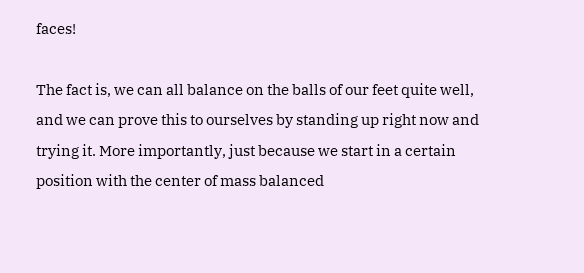faces!

The fact is, we can all balance on the balls of our feet quite well, and we can prove this to ourselves by standing up right now and trying it. More importantly, just because we start in a certain position with the center of mass balanced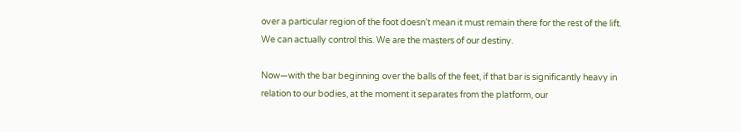over a particular region of the foot doesn’t mean it must remain there for the rest of the lift. We can actually control this. We are the masters of our destiny.

Now—with the bar beginning over the balls of the feet, if that bar is significantly heavy in relation to our bodies, at the moment it separates from the platform, our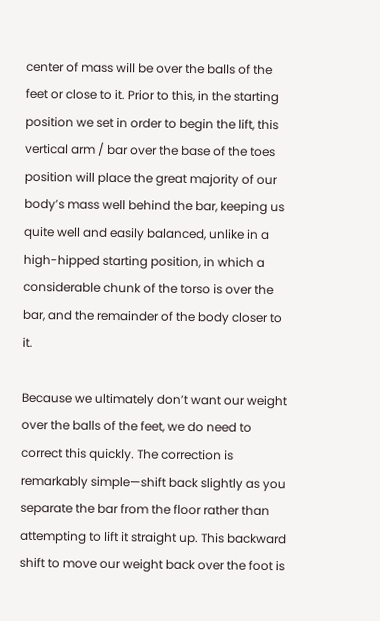center of mass will be over the balls of the feet or close to it. Prior to this, in the starting position we set in order to begin the lift, this vertical arm / bar over the base of the toes position will place the great majority of our body’s mass well behind the bar, keeping us quite well and easily balanced, unlike in a high-hipped starting position, in which a considerable chunk of the torso is over the bar, and the remainder of the body closer to it.

Because we ultimately don’t want our weight over the balls of the feet, we do need to correct this quickly. The correction is remarkably simple—shift back slightly as you separate the bar from the floor rather than attempting to lift it straight up. This backward shift to move our weight back over the foot is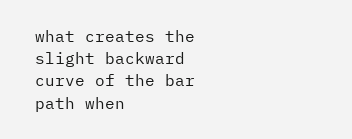what creates the slight backward curve of the bar path when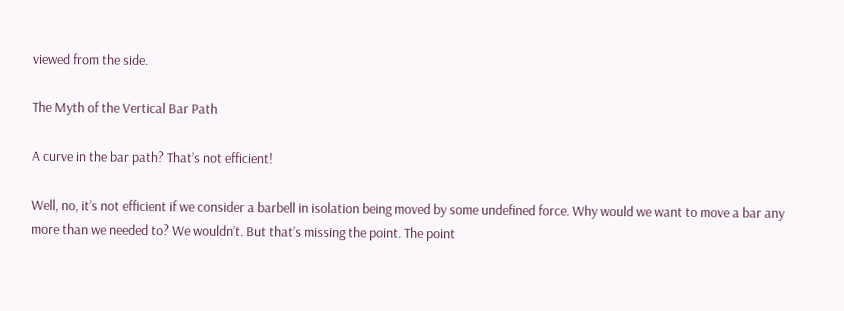viewed from the side.

The Myth of the Vertical Bar Path

A curve in the bar path? That’s not efficient!

Well, no, it’s not efficient if we consider a barbell in isolation being moved by some undefined force. Why would we want to move a bar any more than we needed to? We wouldn’t. But that’s missing the point. The point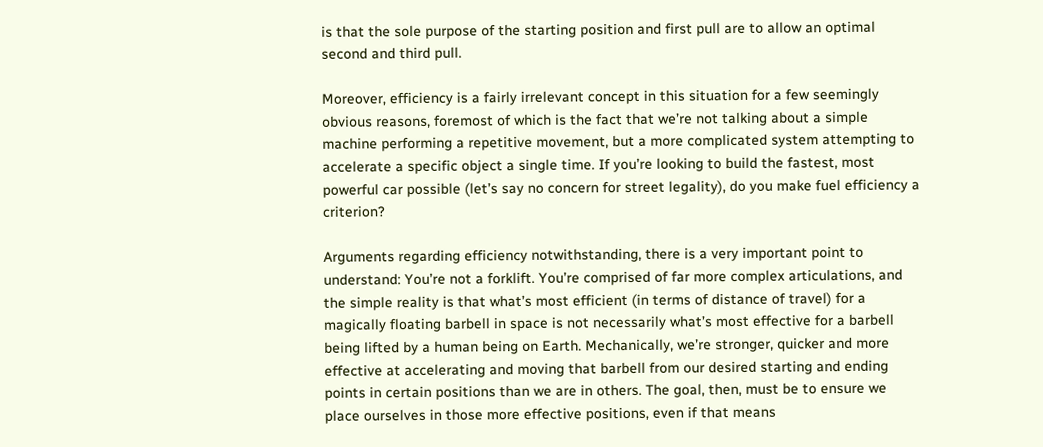is that the sole purpose of the starting position and first pull are to allow an optimal second and third pull.

Moreover, efficiency is a fairly irrelevant concept in this situation for a few seemingly obvious reasons, foremost of which is the fact that we’re not talking about a simple machine performing a repetitive movement, but a more complicated system attempting to accelerate a specific object a single time. If you’re looking to build the fastest, most powerful car possible (let’s say no concern for street legality), do you make fuel efficiency a criterion?

Arguments regarding efficiency notwithstanding, there is a very important point to understand: You’re not a forklift. You’re comprised of far more complex articulations, and the simple reality is that what’s most efficient (in terms of distance of travel) for a magically floating barbell in space is not necessarily what’s most effective for a barbell being lifted by a human being on Earth. Mechanically, we’re stronger, quicker and more effective at accelerating and moving that barbell from our desired starting and ending points in certain positions than we are in others. The goal, then, must be to ensure we place ourselves in those more effective positions, even if that means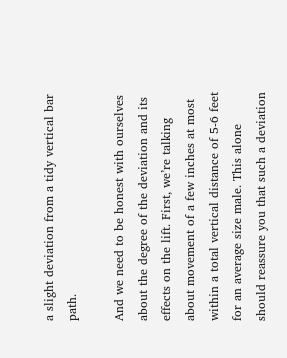a slight deviation from a tidy vertical bar path.

And we need to be honest with ourselves about the degree of the deviation and its effects on the lift. First, we’re talking about movement of a few inches at most within a total vertical distance of 5-6 feet for an average size male. This alone should reassure you that such a deviation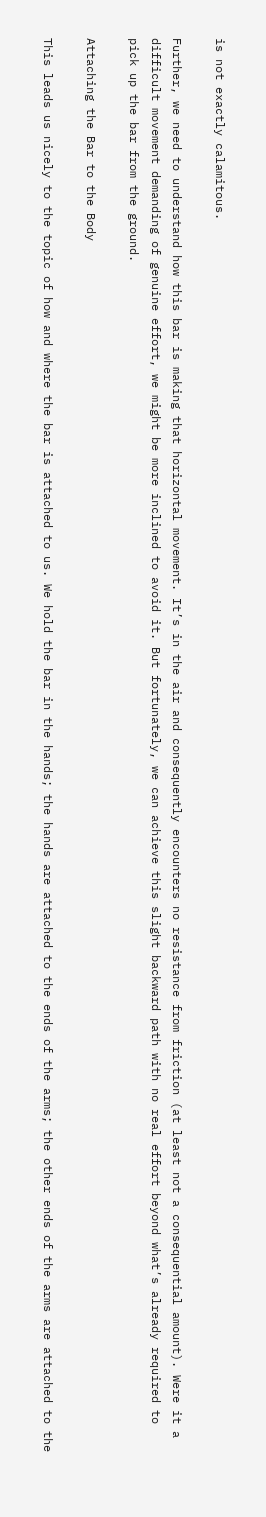is not exactly calamitous.

Further, we need to understand how this bar is making that horizontal movement. It’s in the air and consequently encounters no resistance from friction (at least not a consequential amount). Were it a difficult movement demanding of genuine effort, we might be more inclined to avoid it. But fortunately, we can achieve this slight backward path with no real effort beyond what’s already required to pick up the bar from the ground.

Attaching the Bar to the Body

This leads us nicely to the topic of how and where the bar is attached to us. We hold the bar in the hands; the hands are attached to the ends of the arms; the other ends of the arms are attached to the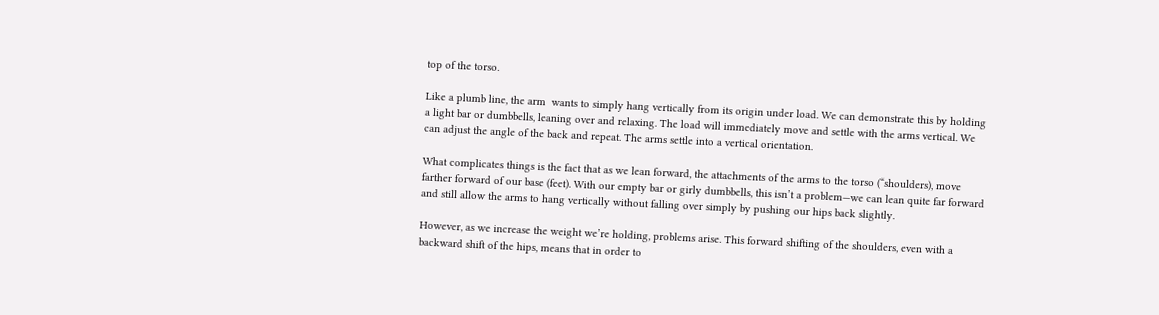top of the torso.

Like a plumb line, the arm  wants to simply hang vertically from its origin under load. We can demonstrate this by holding a light bar or dumbbells, leaning over and relaxing. The load will immediately move and settle with the arms vertical. We can adjust the angle of the back and repeat. The arms settle into a vertical orientation.

What complicates things is the fact that as we lean forward, the attachments of the arms to the torso (“shoulders), move farther forward of our base (feet). With our empty bar or girly dumbbells, this isn’t a problem—we can lean quite far forward and still allow the arms to hang vertically without falling over simply by pushing our hips back slightly.

However, as we increase the weight we’re holding, problems arise. This forward shifting of the shoulders, even with a backward shift of the hips, means that in order to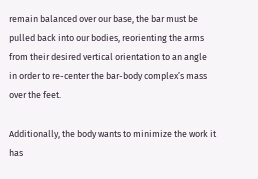remain balanced over our base, the bar must be pulled back into our bodies, reorienting the arms from their desired vertical orientation to an angle in order to re-center the bar-body complex’s mass over the feet.

Additionally, the body wants to minimize the work it has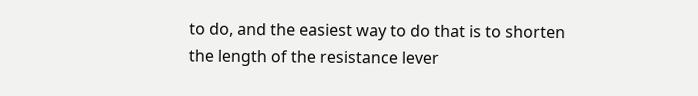to do, and the easiest way to do that is to shorten the length of the resistance lever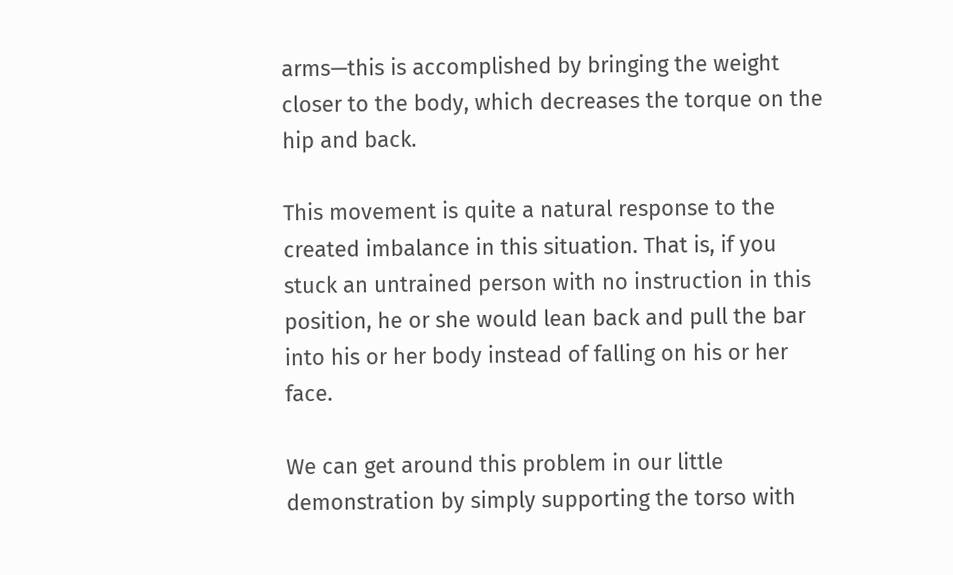arms—this is accomplished by bringing the weight closer to the body, which decreases the torque on the hip and back.

This movement is quite a natural response to the created imbalance in this situation. That is, if you stuck an untrained person with no instruction in this position, he or she would lean back and pull the bar into his or her body instead of falling on his or her face.

We can get around this problem in our little demonstration by simply supporting the torso with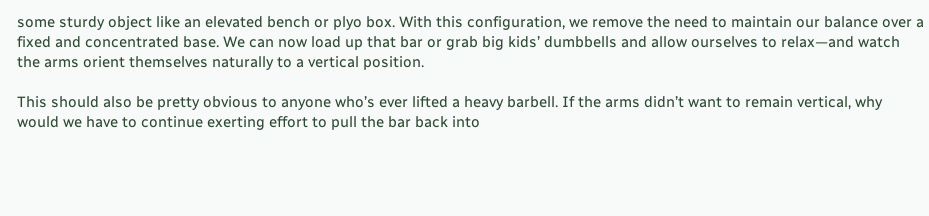some sturdy object like an elevated bench or plyo box. With this configuration, we remove the need to maintain our balance over a fixed and concentrated base. We can now load up that bar or grab big kids’ dumbbells and allow ourselves to relax—and watch the arms orient themselves naturally to a vertical position.

This should also be pretty obvious to anyone who’s ever lifted a heavy barbell. If the arms didn’t want to remain vertical, why would we have to continue exerting effort to pull the bar back into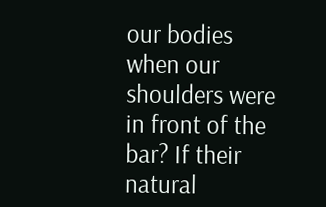our bodies when our shoulders were in front of the bar? If their natural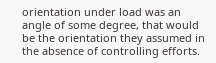orientation under load was an angle of some degree, that would be the orientation they assumed in the absence of controlling efforts.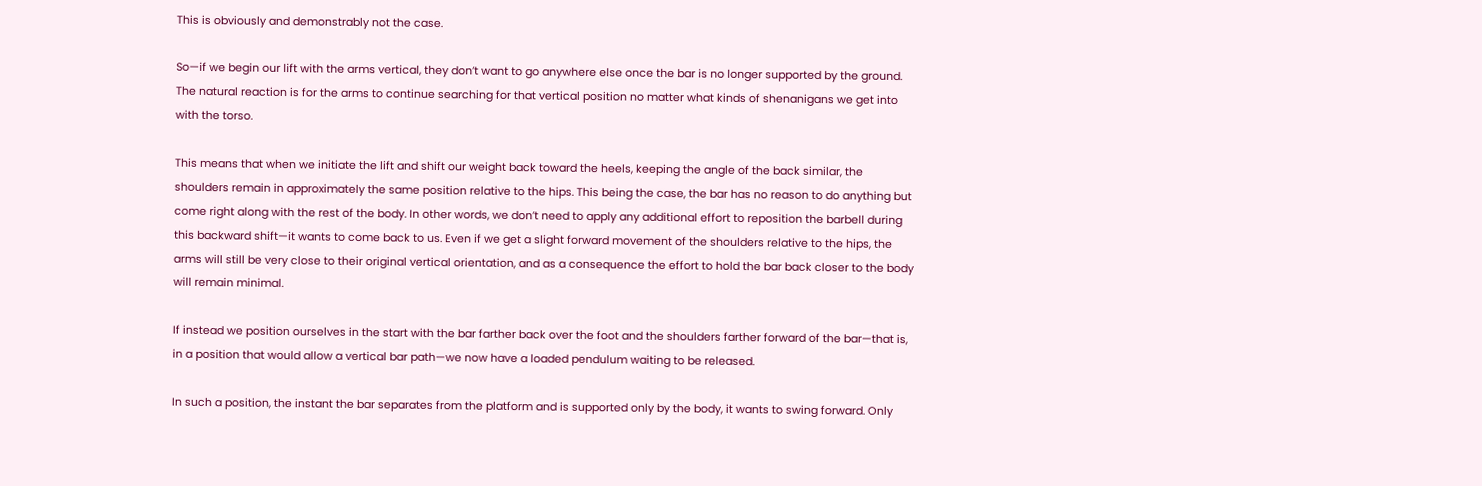This is obviously and demonstrably not the case.

So—if we begin our lift with the arms vertical, they don’t want to go anywhere else once the bar is no longer supported by the ground. The natural reaction is for the arms to continue searching for that vertical position no matter what kinds of shenanigans we get into with the torso.

This means that when we initiate the lift and shift our weight back toward the heels, keeping the angle of the back similar, the shoulders remain in approximately the same position relative to the hips. This being the case, the bar has no reason to do anything but come right along with the rest of the body. In other words, we don’t need to apply any additional effort to reposition the barbell during this backward shift—it wants to come back to us. Even if we get a slight forward movement of the shoulders relative to the hips, the arms will still be very close to their original vertical orientation, and as a consequence the effort to hold the bar back closer to the body will remain minimal.

If instead we position ourselves in the start with the bar farther back over the foot and the shoulders farther forward of the bar—that is, in a position that would allow a vertical bar path—we now have a loaded pendulum waiting to be released.

In such a position, the instant the bar separates from the platform and is supported only by the body, it wants to swing forward. Only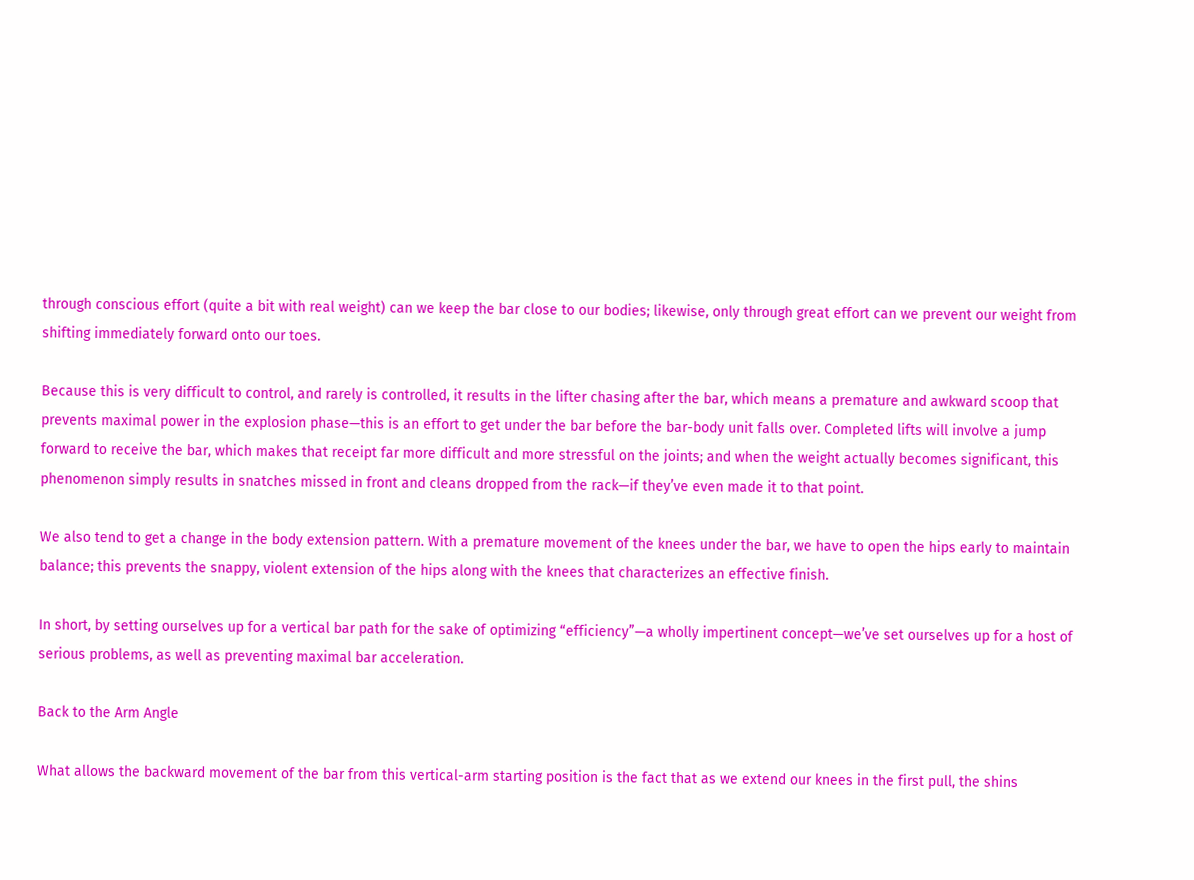through conscious effort (quite a bit with real weight) can we keep the bar close to our bodies; likewise, only through great effort can we prevent our weight from shifting immediately forward onto our toes.

Because this is very difficult to control, and rarely is controlled, it results in the lifter chasing after the bar, which means a premature and awkward scoop that prevents maximal power in the explosion phase—this is an effort to get under the bar before the bar-body unit falls over. Completed lifts will involve a jump forward to receive the bar, which makes that receipt far more difficult and more stressful on the joints; and when the weight actually becomes significant, this phenomenon simply results in snatches missed in front and cleans dropped from the rack—if they’ve even made it to that point.

We also tend to get a change in the body extension pattern. With a premature movement of the knees under the bar, we have to open the hips early to maintain balance; this prevents the snappy, violent extension of the hips along with the knees that characterizes an effective finish.

In short, by setting ourselves up for a vertical bar path for the sake of optimizing “efficiency”—a wholly impertinent concept—we’ve set ourselves up for a host of serious problems, as well as preventing maximal bar acceleration.

Back to the Arm Angle

What allows the backward movement of the bar from this vertical-arm starting position is the fact that as we extend our knees in the first pull, the shins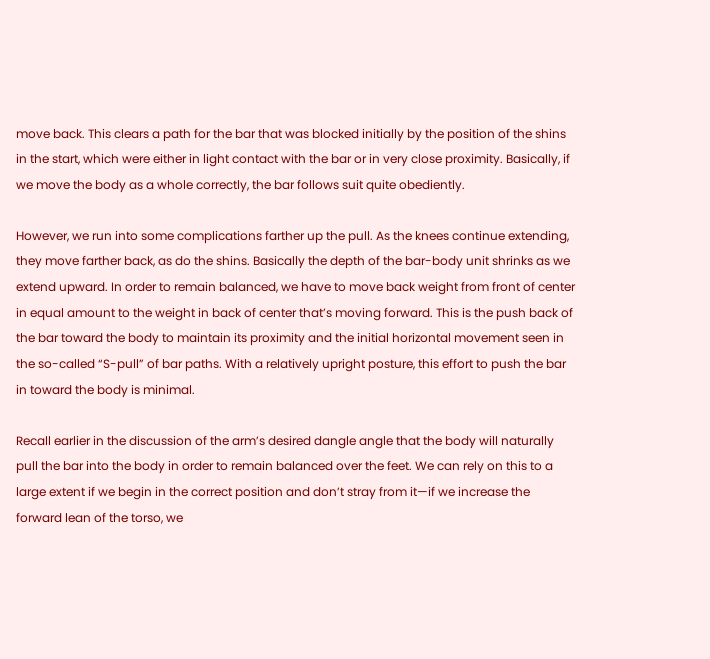move back. This clears a path for the bar that was blocked initially by the position of the shins in the start, which were either in light contact with the bar or in very close proximity. Basically, if we move the body as a whole correctly, the bar follows suit quite obediently.

However, we run into some complications farther up the pull. As the knees continue extending, they move farther back, as do the shins. Basically the depth of the bar-body unit shrinks as we extend upward. In order to remain balanced, we have to move back weight from front of center in equal amount to the weight in back of center that’s moving forward. This is the push back of the bar toward the body to maintain its proximity and the initial horizontal movement seen in the so-called “S-pull” of bar paths. With a relatively upright posture, this effort to push the bar in toward the body is minimal.

Recall earlier in the discussion of the arm’s desired dangle angle that the body will naturally pull the bar into the body in order to remain balanced over the feet. We can rely on this to a large extent if we begin in the correct position and don’t stray from it—if we increase the forward lean of the torso, we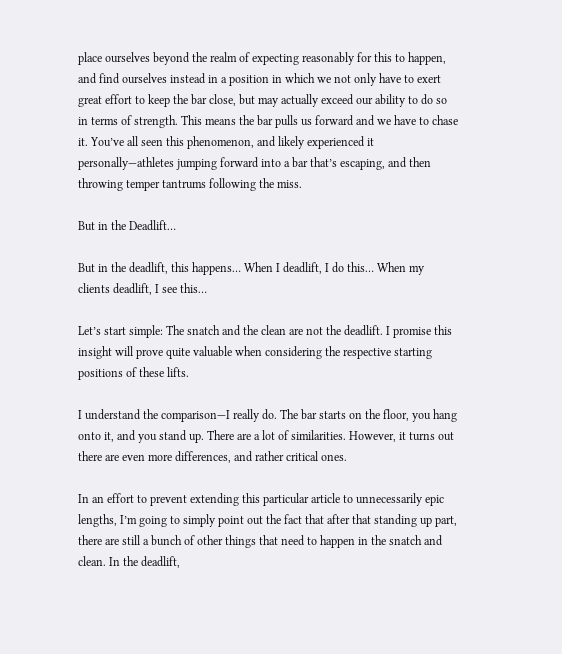place ourselves beyond the realm of expecting reasonably for this to happen, and find ourselves instead in a position in which we not only have to exert great effort to keep the bar close, but may actually exceed our ability to do so in terms of strength. This means the bar pulls us forward and we have to chase it. You’ve all seen this phenomenon, and likely experienced it personally—athletes jumping forward into a bar that’s escaping, and then throwing temper tantrums following the miss.

But in the Deadlift…

But in the deadlift, this happens… When I deadlift, I do this… When my clients deadlift, I see this…

Let’s start simple: The snatch and the clean are not the deadlift. I promise this insight will prove quite valuable when considering the respective starting positions of these lifts.

I understand the comparison—I really do. The bar starts on the floor, you hang onto it, and you stand up. There are a lot of similarities. However, it turns out there are even more differences, and rather critical ones.

In an effort to prevent extending this particular article to unnecessarily epic lengths, I’m going to simply point out the fact that after that standing up part, there are still a bunch of other things that need to happen in the snatch and clean. In the deadlift,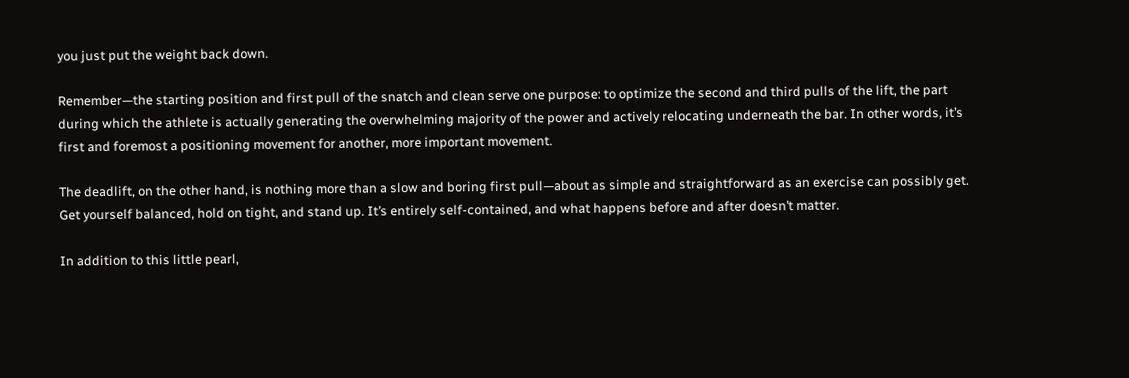you just put the weight back down.

Remember—the starting position and first pull of the snatch and clean serve one purpose: to optimize the second and third pulls of the lift, the part during which the athlete is actually generating the overwhelming majority of the power and actively relocating underneath the bar. In other words, it’s first and foremost a positioning movement for another, more important movement.

The deadlift, on the other hand, is nothing more than a slow and boring first pull—about as simple and straightforward as an exercise can possibly get. Get yourself balanced, hold on tight, and stand up. It’s entirely self-contained, and what happens before and after doesn’t matter.

In addition to this little pearl,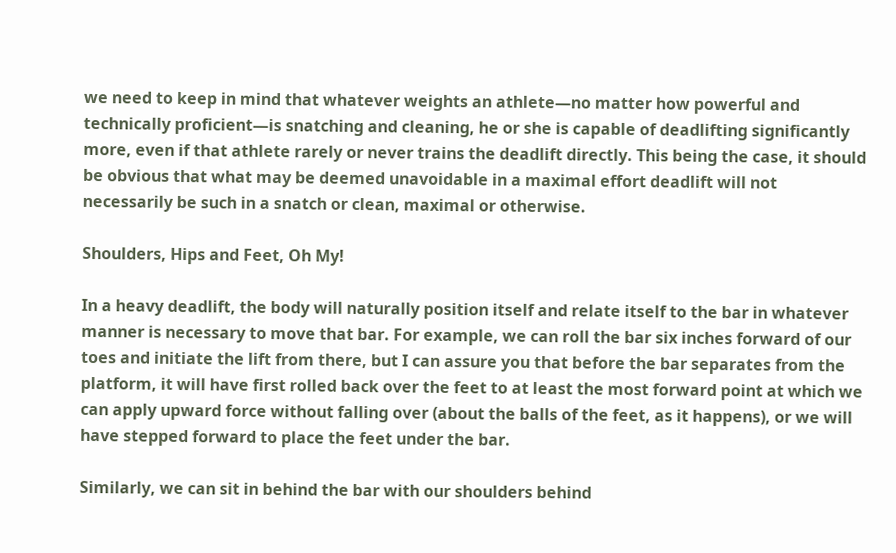we need to keep in mind that whatever weights an athlete—no matter how powerful and technically proficient—is snatching and cleaning, he or she is capable of deadlifting significantly more, even if that athlete rarely or never trains the deadlift directly. This being the case, it should be obvious that what may be deemed unavoidable in a maximal effort deadlift will not necessarily be such in a snatch or clean, maximal or otherwise.

Shoulders, Hips and Feet, Oh My!

In a heavy deadlift, the body will naturally position itself and relate itself to the bar in whatever manner is necessary to move that bar. For example, we can roll the bar six inches forward of our toes and initiate the lift from there, but I can assure you that before the bar separates from the platform, it will have first rolled back over the feet to at least the most forward point at which we can apply upward force without falling over (about the balls of the feet, as it happens), or we will have stepped forward to place the feet under the bar.

Similarly, we can sit in behind the bar with our shoulders behind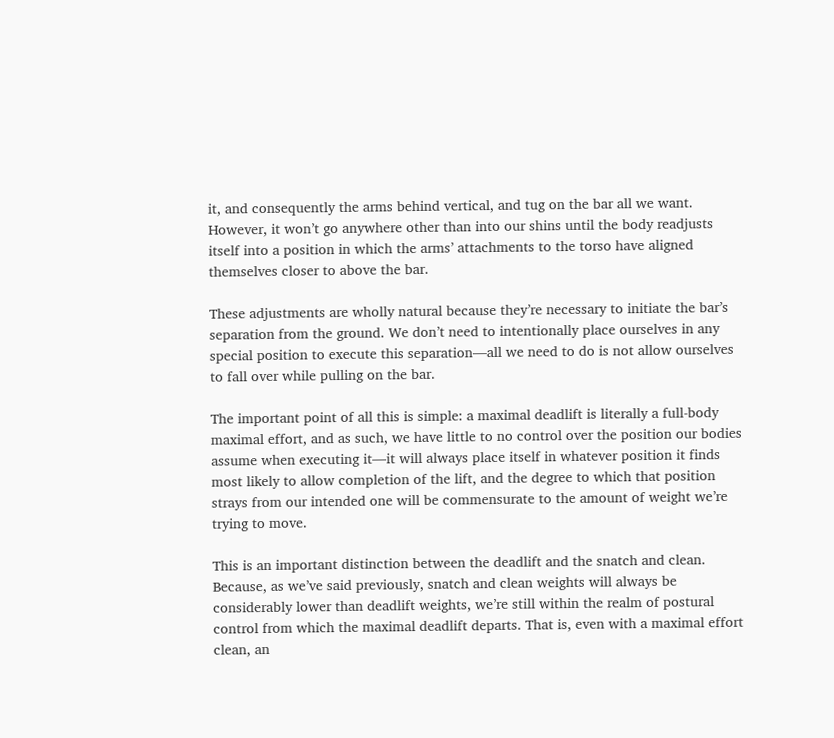it, and consequently the arms behind vertical, and tug on the bar all we want. However, it won’t go anywhere other than into our shins until the body readjusts itself into a position in which the arms’ attachments to the torso have aligned themselves closer to above the bar.

These adjustments are wholly natural because they’re necessary to initiate the bar’s separation from the ground. We don’t need to intentionally place ourselves in any special position to execute this separation—all we need to do is not allow ourselves to fall over while pulling on the bar.

The important point of all this is simple: a maximal deadlift is literally a full-body maximal effort, and as such, we have little to no control over the position our bodies assume when executing it—it will always place itself in whatever position it finds most likely to allow completion of the lift, and the degree to which that position strays from our intended one will be commensurate to the amount of weight we’re trying to move.

This is an important distinction between the deadlift and the snatch and clean. Because, as we’ve said previously, snatch and clean weights will always be considerably lower than deadlift weights, we’re still within the realm of postural control from which the maximal deadlift departs. That is, even with a maximal effort clean, an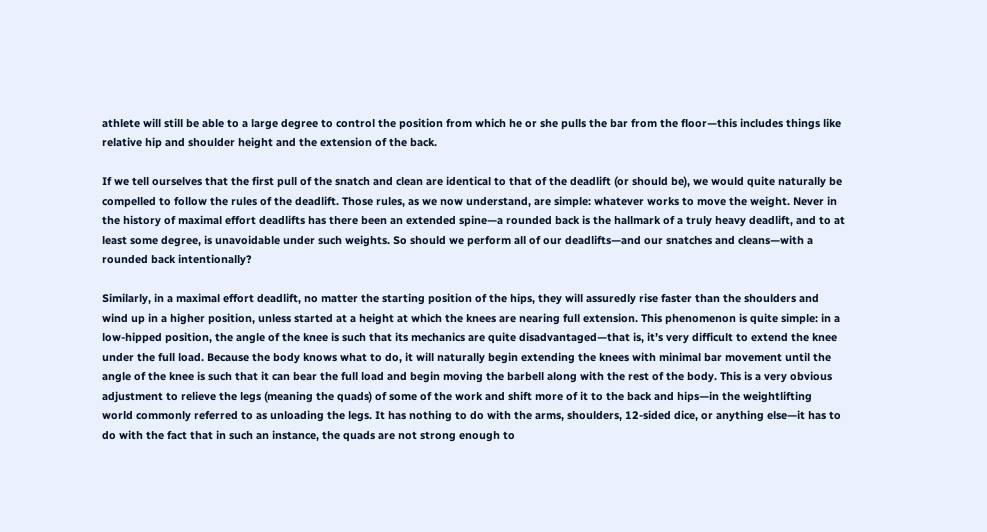athlete will still be able to a large degree to control the position from which he or she pulls the bar from the floor—this includes things like relative hip and shoulder height and the extension of the back.

If we tell ourselves that the first pull of the snatch and clean are identical to that of the deadlift (or should be), we would quite naturally be compelled to follow the rules of the deadlift. Those rules, as we now understand, are simple: whatever works to move the weight. Never in the history of maximal effort deadlifts has there been an extended spine—a rounded back is the hallmark of a truly heavy deadlift, and to at least some degree, is unavoidable under such weights. So should we perform all of our deadlifts—and our snatches and cleans—with a rounded back intentionally?

Similarly, in a maximal effort deadlift, no matter the starting position of the hips, they will assuredly rise faster than the shoulders and wind up in a higher position, unless started at a height at which the knees are nearing full extension. This phenomenon is quite simple: in a low-hipped position, the angle of the knee is such that its mechanics are quite disadvantaged—that is, it’s very difficult to extend the knee under the full load. Because the body knows what to do, it will naturally begin extending the knees with minimal bar movement until the angle of the knee is such that it can bear the full load and begin moving the barbell along with the rest of the body. This is a very obvious adjustment to relieve the legs (meaning the quads) of some of the work and shift more of it to the back and hips—in the weightlifting world commonly referred to as unloading the legs. It has nothing to do with the arms, shoulders, 12-sided dice, or anything else—it has to do with the fact that in such an instance, the quads are not strong enough to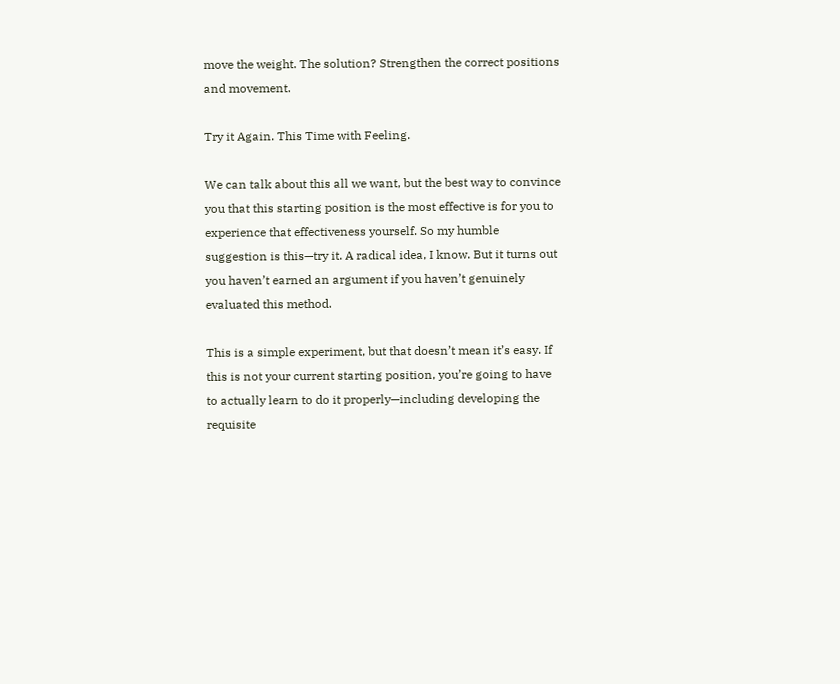move the weight. The solution? Strengthen the correct positions and movement.

Try it Again. This Time with Feeling.

We can talk about this all we want, but the best way to convince you that this starting position is the most effective is for you to experience that effectiveness yourself. So my humble suggestion is this—try it. A radical idea, I know. But it turns out you haven’t earned an argument if you haven’t genuinely evaluated this method.

This is a simple experiment, but that doesn’t mean it’s easy. If this is not your current starting position, you’re going to have to actually learn to do it properly—including developing the requisite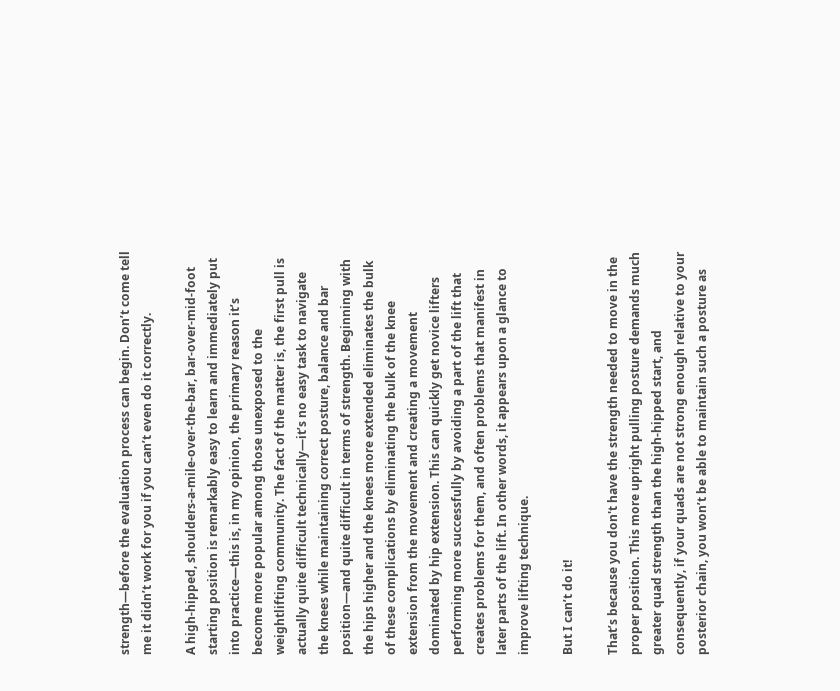strength—before the evaluation process can begin. Don’t come tell me it didn’t work for you if you can’t even do it correctly.

A high-hipped, shoulders-a-mile-over-the-bar, bar-over-mid-foot starting position is remarkably easy to learn and immediately put into practice—this is, in my opinion, the primary reason it’s become more popular among those unexposed to the weightlifting community. The fact of the matter is, the first pull is actually quite difficult technically—it’s no easy task to navigate the knees while maintaining correct posture, balance and bar position—and quite difficult in terms of strength. Beginning with the hips higher and the knees more extended eliminates the bulk of these complications by eliminating the bulk of the knee extension from the movement and creating a movement dominated by hip extension. This can quickly get novice lifters performing more successfully by avoiding a part of the lift that creates problems for them, and often problems that manifest in later parts of the lift. In other words, it appears upon a glance to improve lifting technique.

But I can’t do it!

That’s because you don't have the strength needed to move in the proper position. This more upright pulling posture demands much greater quad strength than the high-hipped start, and consequently, if your quads are not strong enough relative to your posterior chain, you won’t be able to maintain such a posture as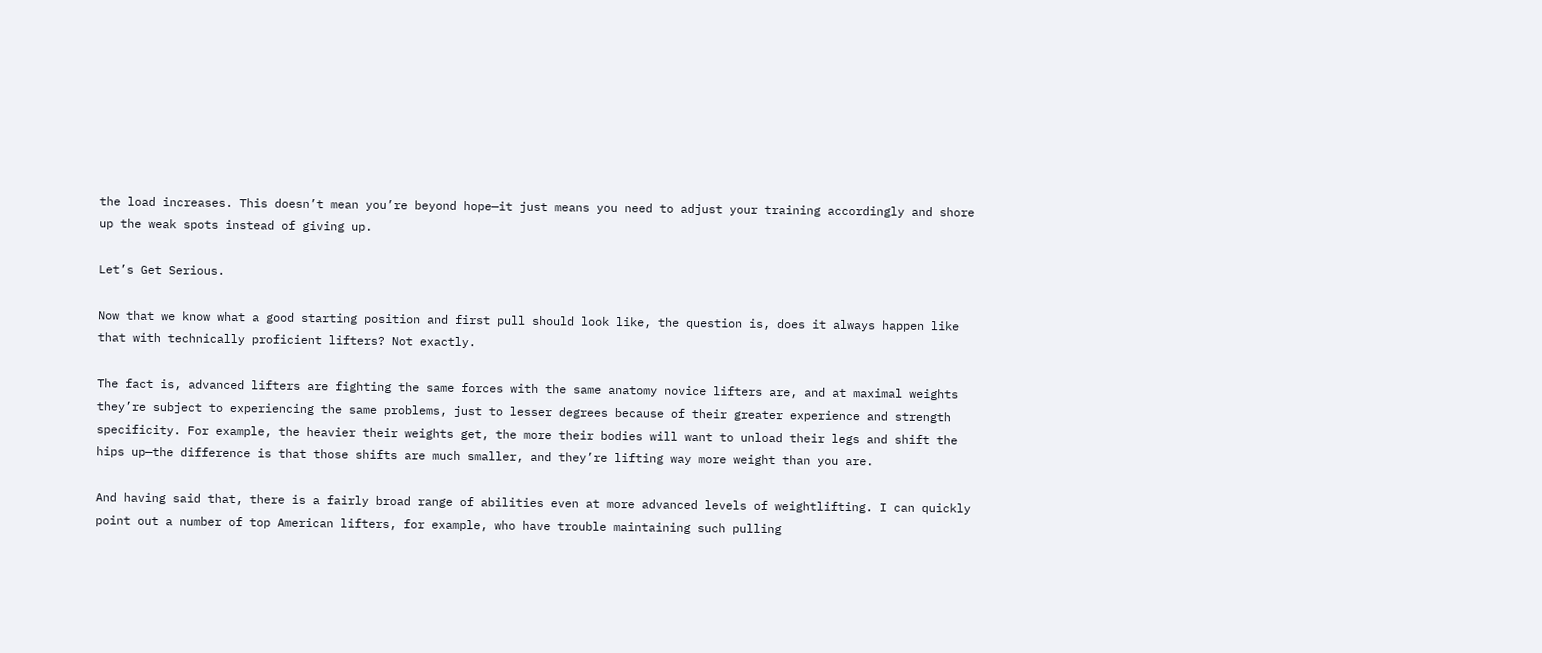the load increases. This doesn’t mean you’re beyond hope—it just means you need to adjust your training accordingly and shore up the weak spots instead of giving up.

Let’s Get Serious.

Now that we know what a good starting position and first pull should look like, the question is, does it always happen like that with technically proficient lifters? Not exactly.

The fact is, advanced lifters are fighting the same forces with the same anatomy novice lifters are, and at maximal weights they’re subject to experiencing the same problems, just to lesser degrees because of their greater experience and strength specificity. For example, the heavier their weights get, the more their bodies will want to unload their legs and shift the hips up—the difference is that those shifts are much smaller, and they’re lifting way more weight than you are.

And having said that, there is a fairly broad range of abilities even at more advanced levels of weightlifting. I can quickly point out a number of top American lifters, for example, who have trouble maintaining such pulling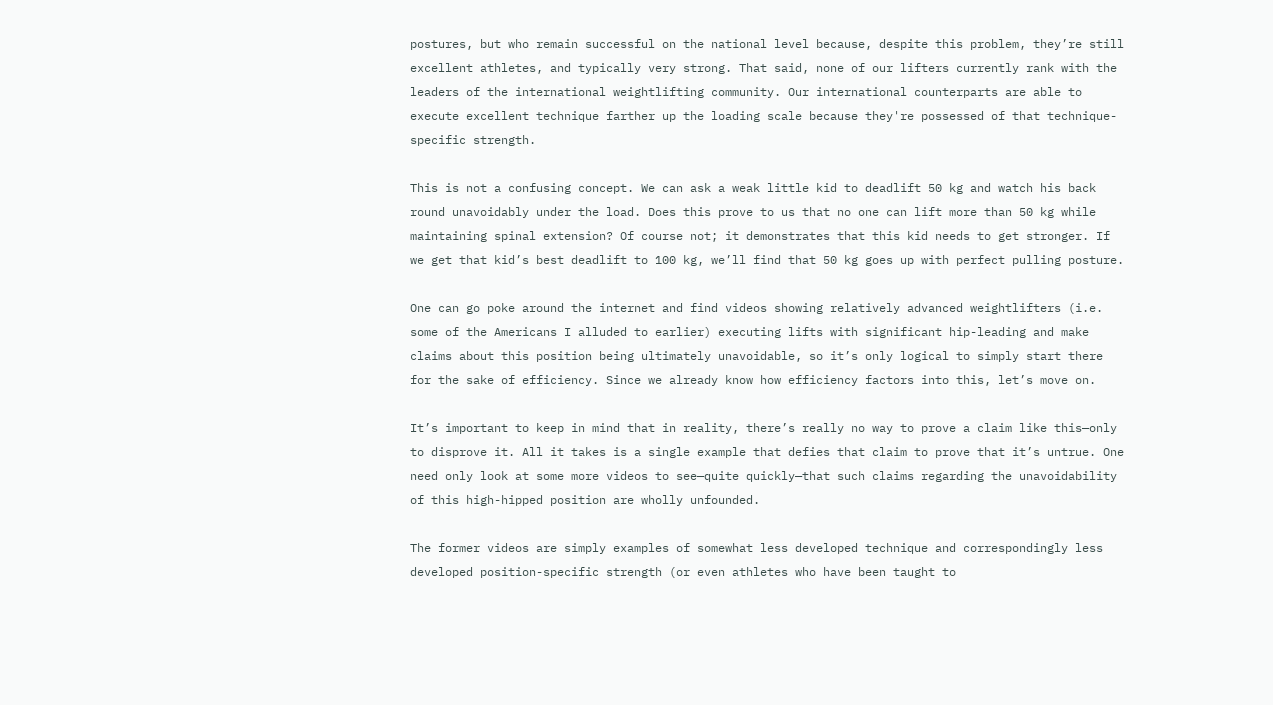postures, but who remain successful on the national level because, despite this problem, they’re still excellent athletes, and typically very strong. That said, none of our lifters currently rank with the leaders of the international weightlifting community. Our international counterparts are able to execute excellent technique farther up the loading scale because they're possessed of that technique-specific strength.

This is not a confusing concept. We can ask a weak little kid to deadlift 50 kg and watch his back round unavoidably under the load. Does this prove to us that no one can lift more than 50 kg while maintaining spinal extension? Of course not; it demonstrates that this kid needs to get stronger. If we get that kid’s best deadlift to 100 kg, we’ll find that 50 kg goes up with perfect pulling posture.

One can go poke around the internet and find videos showing relatively advanced weightlifters (i.e. some of the Americans I alluded to earlier) executing lifts with significant hip-leading and make claims about this position being ultimately unavoidable, so it’s only logical to simply start there for the sake of efficiency. Since we already know how efficiency factors into this, let’s move on.

It’s important to keep in mind that in reality, there’s really no way to prove a claim like this—only to disprove it. All it takes is a single example that defies that claim to prove that it’s untrue. One need only look at some more videos to see—quite quickly—that such claims regarding the unavoidability of this high-hipped position are wholly unfounded.

The former videos are simply examples of somewhat less developed technique and correspondingly less developed position-specific strength (or even athletes who have been taught to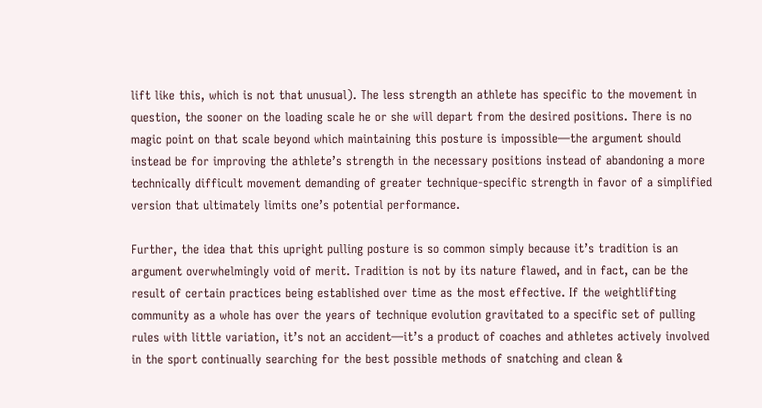lift like this, which is not that unusual). The less strength an athlete has specific to the movement in question, the sooner on the loading scale he or she will depart from the desired positions. There is no magic point on that scale beyond which maintaining this posture is impossible—the argument should instead be for improving the athlete’s strength in the necessary positions instead of abandoning a more technically difficult movement demanding of greater technique-specific strength in favor of a simplified version that ultimately limits one’s potential performance.

Further, the idea that this upright pulling posture is so common simply because it’s tradition is an argument overwhelmingly void of merit. Tradition is not by its nature flawed, and in fact, can be the result of certain practices being established over time as the most effective. If the weightlifting community as a whole has over the years of technique evolution gravitated to a specific set of pulling rules with little variation, it’s not an accident—it’s a product of coaches and athletes actively involved in the sport continually searching for the best possible methods of snatching and clean &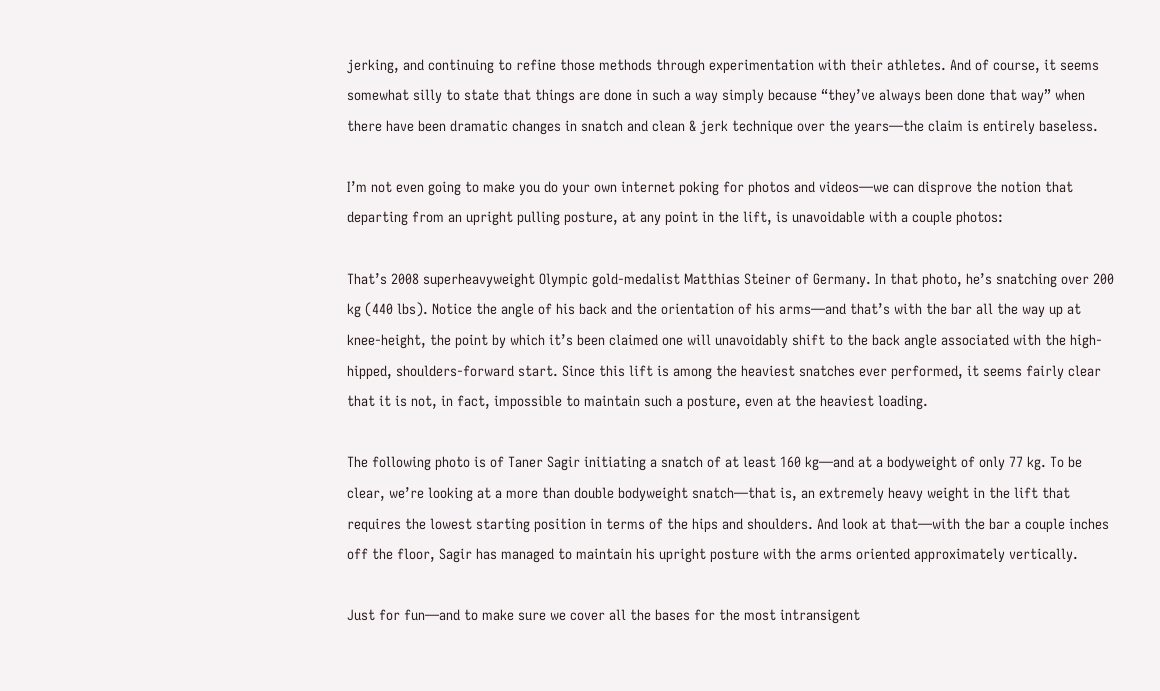jerking, and continuing to refine those methods through experimentation with their athletes. And of course, it seems somewhat silly to state that things are done in such a way simply because “they’ve always been done that way” when there have been dramatic changes in snatch and clean & jerk technique over the years—the claim is entirely baseless.

I’m not even going to make you do your own internet poking for photos and videos—we can disprove the notion that departing from an upright pulling posture, at any point in the lift, is unavoidable with a couple photos:

That’s 2008 superheavyweight Olympic gold-medalist Matthias Steiner of Germany. In that photo, he’s snatching over 200 kg (440 lbs). Notice the angle of his back and the orientation of his arms—and that’s with the bar all the way up at knee-height, the point by which it’s been claimed one will unavoidably shift to the back angle associated with the high-hipped, shoulders-forward start. Since this lift is among the heaviest snatches ever performed, it seems fairly clear that it is not, in fact, impossible to maintain such a posture, even at the heaviest loading.

The following photo is of Taner Sagir initiating a snatch of at least 160 kg—and at a bodyweight of only 77 kg. To be clear, we’re looking at a more than double bodyweight snatch—that is, an extremely heavy weight in the lift that requires the lowest starting position in terms of the hips and shoulders. And look at that—with the bar a couple inches off the floor, Sagir has managed to maintain his upright posture with the arms oriented approximately vertically.

Just for fun—and to make sure we cover all the bases for the most intransigent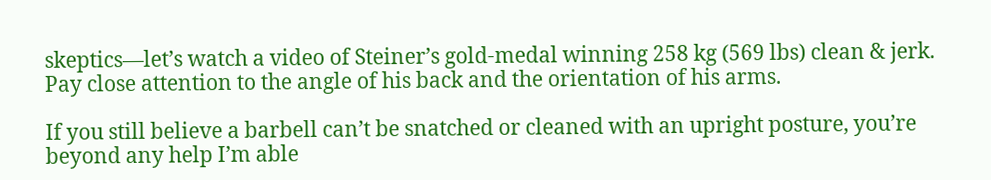skeptics—let’s watch a video of Steiner’s gold-medal winning 258 kg (569 lbs) clean & jerk. Pay close attention to the angle of his back and the orientation of his arms.

If you still believe a barbell can’t be snatched or cleaned with an upright posture, you’re beyond any help I’m able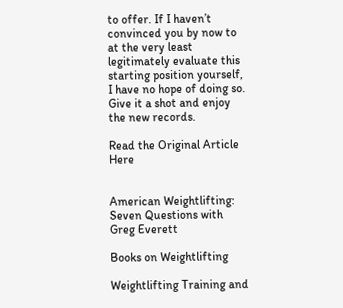to offer. If I haven’t convinced you by now to at the very least legitimately evaluate this starting position yourself, I have no hope of doing so. Give it a shot and enjoy the new records.

Read the Original Article Here


American Weightlifting: Seven Questions with Greg Everett

Books on Weightlifting

Weightlifting Training and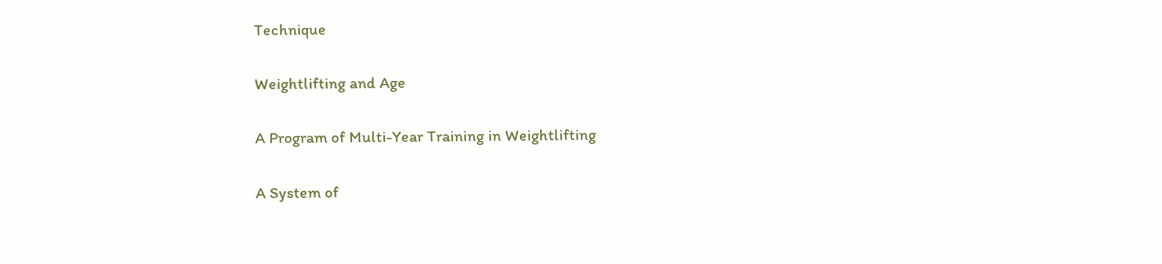Technique

Weightlifting and Age

A Program of Multi-Year Training in Weightlifting

A System of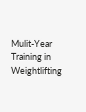Mulit-Year Training in Weightlifting